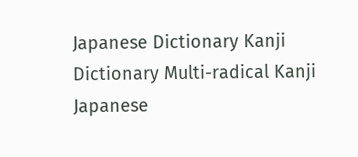Japanese Dictionary Kanji Dictionary Multi-radical Kanji Japanese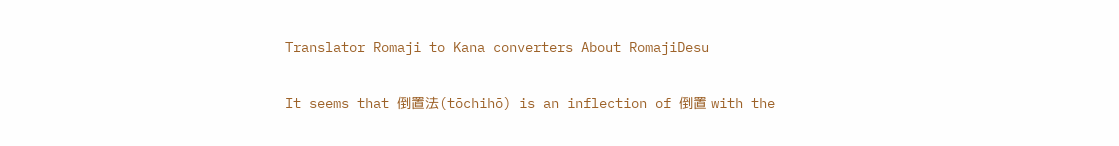Translator Romaji to Kana converters About RomajiDesu

It seems that 倒置法(tōchihō) is an inflection of 倒置 with the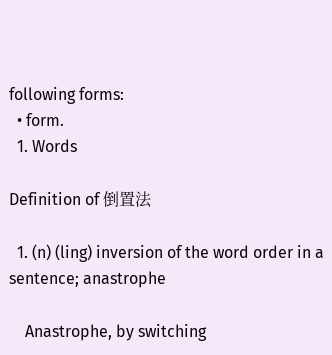following forms:
  • form.
  1. Words

Definition of 倒置法

  1. (n) (ling) inversion of the word order in a sentence; anastrophe

    Anastrophe, by switching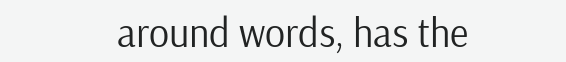around words, has the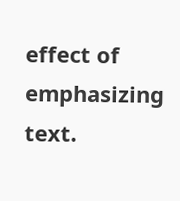effect of emphasizing text.